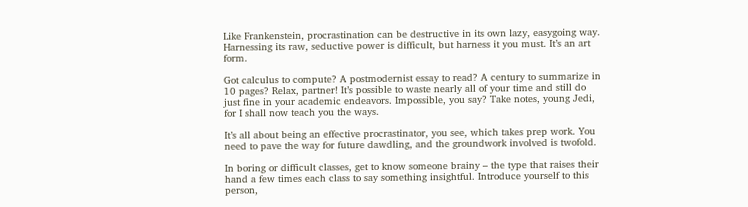Like Frankenstein, procrastination can be destructive in its own lazy, easygoing way. Harnessing its raw, seductive power is difficult, but harness it you must. It’s an art form.

Got calculus to compute? A postmodernist essay to read? A century to summarize in 10 pages? Relax, partner! It’s possible to waste nearly all of your time and still do just fine in your academic endeavors. Impossible, you say? Take notes, young Jedi, for I shall now teach you the ways.

It’s all about being an effective procrastinator, you see, which takes prep work. You need to pave the way for future dawdling, and the groundwork involved is twofold.

In boring or difficult classes, get to know someone brainy – the type that raises their hand a few times each class to say something insightful. Introduce yourself to this person,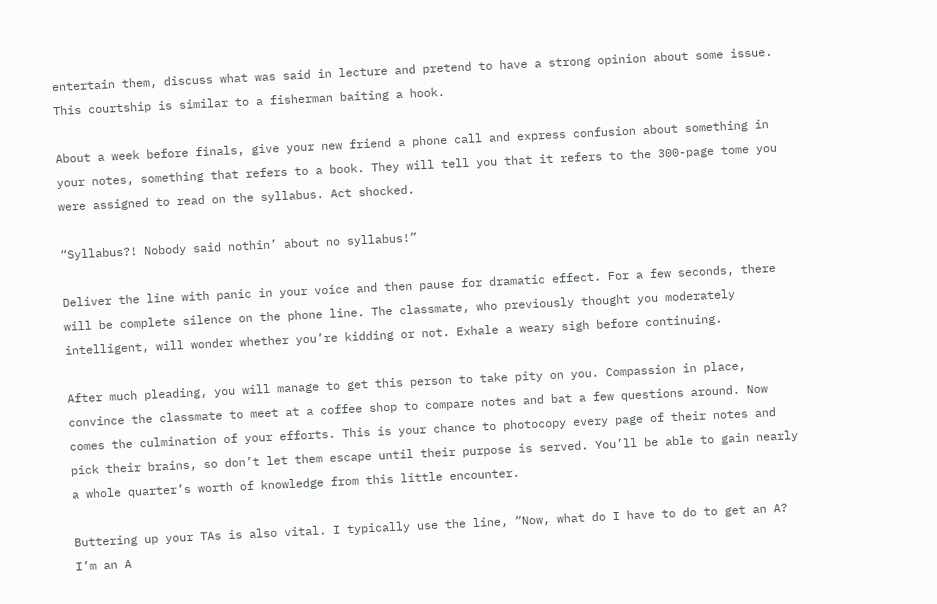entertain them, discuss what was said in lecture and pretend to have a strong opinion about some issue. This courtship is similar to a fisherman baiting a hook.

About a week before finals, give your new friend a phone call and express confusion about something in your notes, something that refers to a book. They will tell you that it refers to the 300-page tome you were assigned to read on the syllabus. Act shocked.

“Syllabus?! Nobody said nothin’ about no syllabus!”

Deliver the line with panic in your voice and then pause for dramatic effect. For a few seconds, there will be complete silence on the phone line. The classmate, who previously thought you moderately intelligent, will wonder whether you’re kidding or not. Exhale a weary sigh before continuing.

After much pleading, you will manage to get this person to take pity on you. Compassion in place, convince the classmate to meet at a coffee shop to compare notes and bat a few questions around. Now comes the culmination of your efforts. This is your chance to photocopy every page of their notes and pick their brains, so don’t let them escape until their purpose is served. You’ll be able to gain nearly a whole quarter’s worth of knowledge from this little encounter.

Buttering up your TAs is also vital. I typically use the line, “Now, what do I have to do to get an A? I’m an A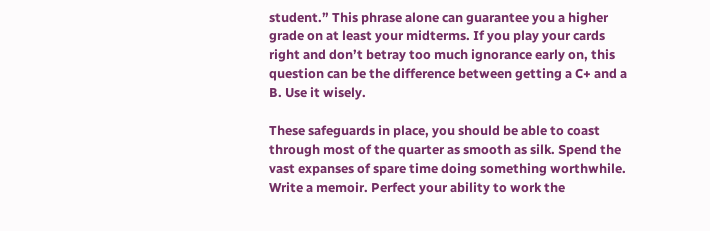student.” This phrase alone can guarantee you a higher grade on at least your midterms. If you play your cards right and don’t betray too much ignorance early on, this question can be the difference between getting a C+ and a B. Use it wisely.

These safeguards in place, you should be able to coast through most of the quarter as smooth as silk. Spend the vast expanses of spare time doing something worthwhile. Write a memoir. Perfect your ability to work the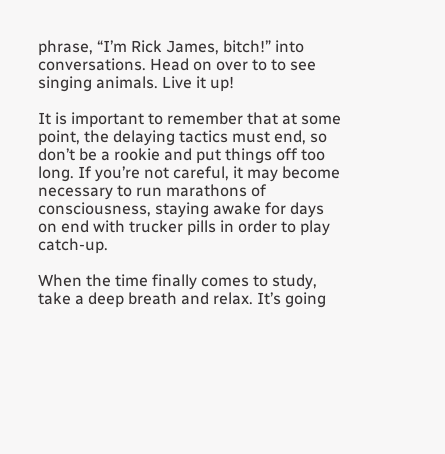phrase, “I’m Rick James, bitch!” into conversations. Head on over to to see singing animals. Live it up!

It is important to remember that at some point, the delaying tactics must end, so don’t be a rookie and put things off too long. If you’re not careful, it may become necessary to run marathons of consciousness, staying awake for days on end with trucker pills in order to play catch-up.

When the time finally comes to study, take a deep breath and relax. It’s going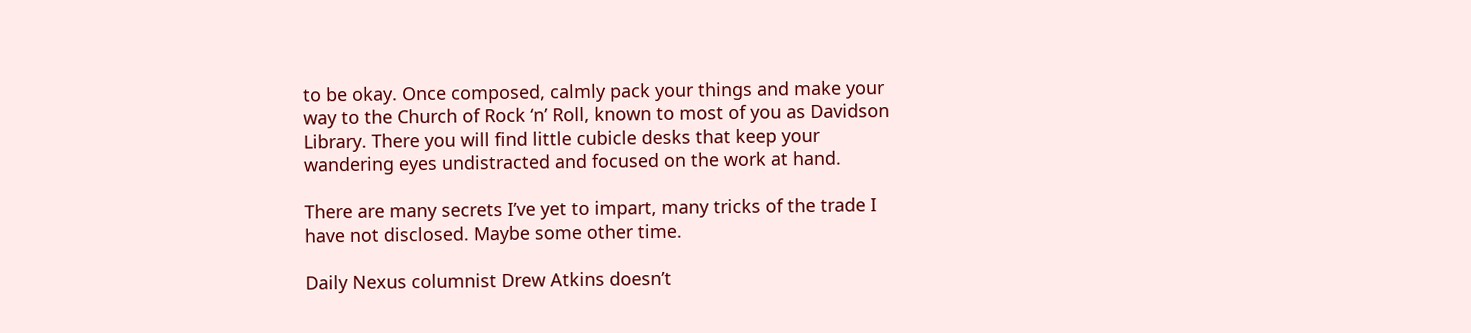to be okay. Once composed, calmly pack your things and make your way to the Church of Rock ‘n’ Roll, known to most of you as Davidson Library. There you will find little cubicle desks that keep your wandering eyes undistracted and focused on the work at hand.

There are many secrets I’ve yet to impart, many tricks of the trade I have not disclosed. Maybe some other time.

Daily Nexus columnist Drew Atkins doesn’t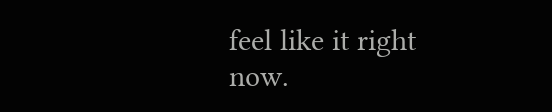feel like it right now.